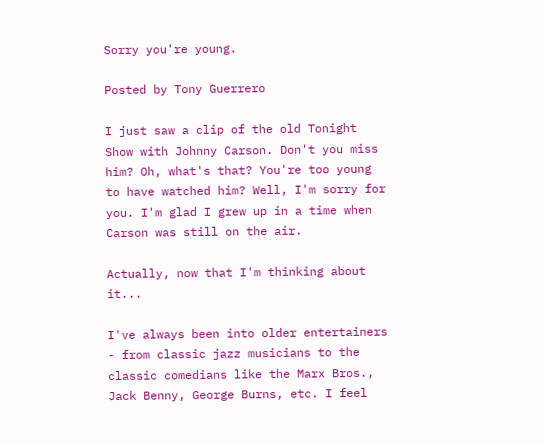Sorry you're young.

Posted by Tony Guerrero

I just saw a clip of the old Tonight Show with Johnny Carson. Don't you miss him? Oh, what's that? You're too young to have watched him? Well, I'm sorry for you. I'm glad I grew up in a time when Carson was still on the air.

Actually, now that I'm thinking about it...

I've always been into older entertainers - from classic jazz musicians to the classic comedians like the Marx Bros., Jack Benny, George Burns, etc. I feel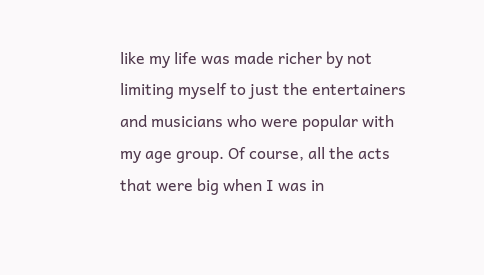like my life was made richer by not limiting myself to just the entertainers and musicians who were popular with my age group. Of course, all the acts that were big when I was in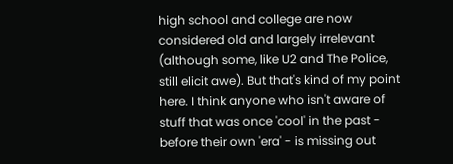high school and college are now considered old and largely irrelevant (although some, like U2 and The Police, still elicit awe). But that's kind of my point here. I think anyone who isn't aware of stuff that was once 'cool' in the past - before their own 'era' - is missing out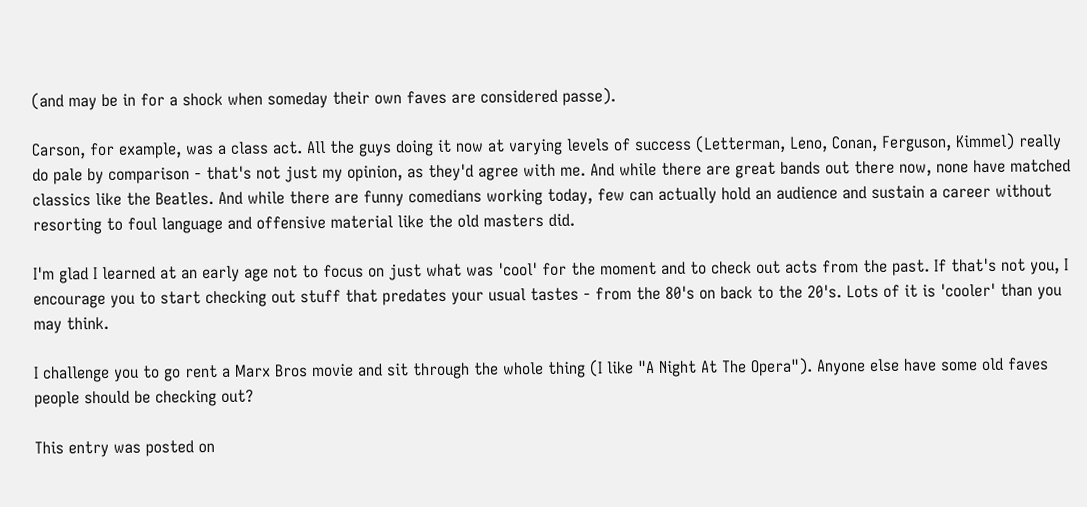(and may be in for a shock when someday their own faves are considered passe).

Carson, for example, was a class act. All the guys doing it now at varying levels of success (Letterman, Leno, Conan, Ferguson, Kimmel) really do pale by comparison - that's not just my opinion, as they'd agree with me. And while there are great bands out there now, none have matched classics like the Beatles. And while there are funny comedians working today, few can actually hold an audience and sustain a career without resorting to foul language and offensive material like the old masters did.

I'm glad I learned at an early age not to focus on just what was 'cool' for the moment and to check out acts from the past. If that's not you, I encourage you to start checking out stuff that predates your usual tastes - from the 80's on back to the 20's. Lots of it is 'cooler' than you may think.

I challenge you to go rent a Marx Bros movie and sit through the whole thing (I like "A Night At The Opera"). Anyone else have some old faves people should be checking out?

This entry was posted on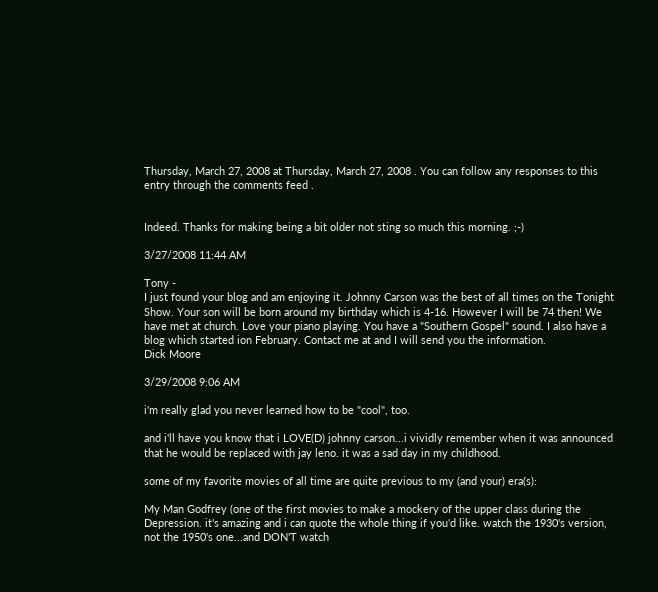Thursday, March 27, 2008 at Thursday, March 27, 2008 . You can follow any responses to this entry through the comments feed .


Indeed. Thanks for making being a bit older not sting so much this morning. ;-)

3/27/2008 11:44 AM

Tony -
I just found your blog and am enjoying it. Johnny Carson was the best of all times on the Tonight Show. Your son will be born around my birthday which is 4-16. However I will be 74 then! We have met at church. Love your piano playing. You have a "Southern Gospel" sound. I also have a blog which started ion February. Contact me at and I will send you the information.
Dick Moore

3/29/2008 9:06 AM

i'm really glad you never learned how to be "cool", too.

and i'll have you know that i LOVE(D) johnny carson...i vividly remember when it was announced that he would be replaced with jay leno. it was a sad day in my childhood.

some of my favorite movies of all time are quite previous to my (and your) era(s):

My Man Godfrey (one of the first movies to make a mockery of the upper class during the Depression. it's amazing and i can quote the whole thing if you'd like. watch the 1930's version, not the 1950's one...and DON'T watch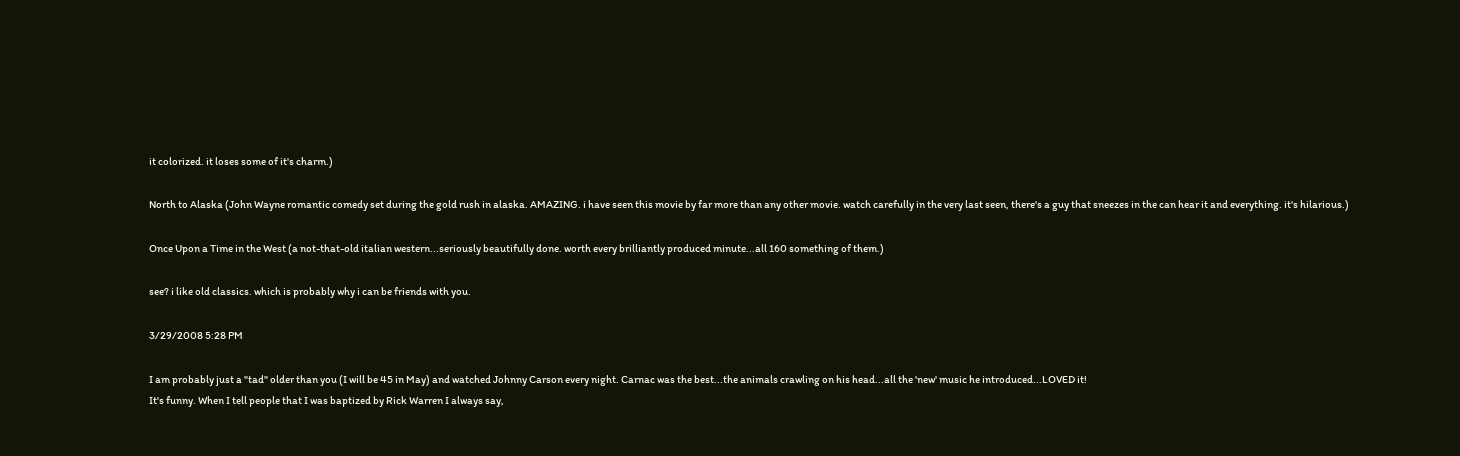it colorized. it loses some of it's charm.)

North to Alaska (John Wayne romantic comedy set during the gold rush in alaska. AMAZING. i have seen this movie by far more than any other movie. watch carefully in the very last seen, there's a guy that sneezes in the can hear it and everything. it's hilarious.)

Once Upon a Time in the West (a not-that-old italian western...seriously beautifully done. worth every brilliantly produced minute...all 160 something of them.)

see? i like old classics. which is probably why i can be friends with you.

3/29/2008 5:28 PM

I am probably just a "tad" older than you (I will be 45 in May) and watched Johnny Carson every night. Carnac was the best...the animals crawling on his head...all the 'new' music he introduced...LOVED it!
It's funny. When I tell people that I was baptized by Rick Warren I always say,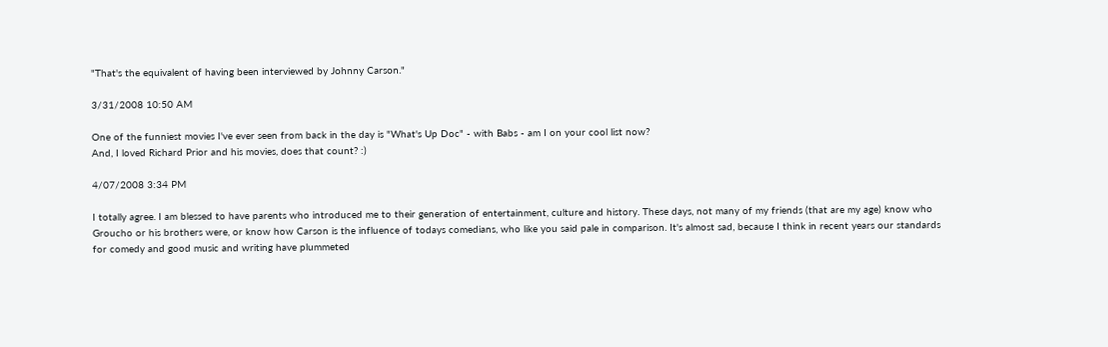"That's the equivalent of having been interviewed by Johnny Carson."

3/31/2008 10:50 AM

One of the funniest movies I've ever seen from back in the day is "What's Up Doc" - with Babs - am I on your cool list now?
And, I loved Richard Prior and his movies, does that count? :)

4/07/2008 3:34 PM

I totally agree. I am blessed to have parents who introduced me to their generation of entertainment, culture and history. These days, not many of my friends (that are my age) know who Groucho or his brothers were, or know how Carson is the influence of todays comedians, who like you said pale in comparison. It's almost sad, because I think in recent years our standards for comedy and good music and writing have plummeted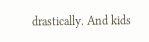drastically. And kids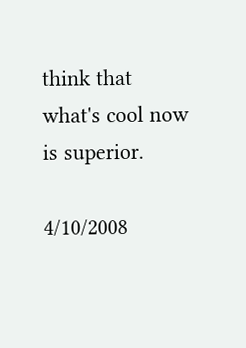think that what's cool now is superior.

4/10/2008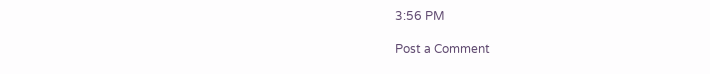3:56 PM

Post a Comment